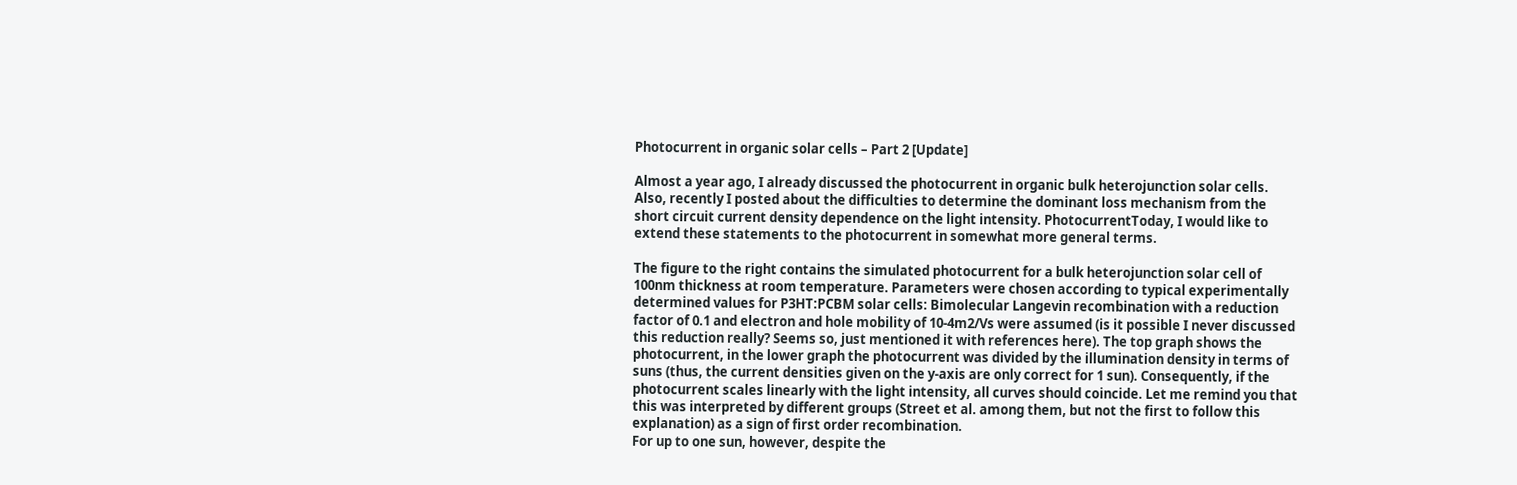Photocurrent in organic solar cells – Part 2 [Update]

Almost a year ago, I already discussed the photocurrent in organic bulk heterojunction solar cells. Also, recently I posted about the difficulties to determine the dominant loss mechanism from the short circuit current density dependence on the light intensity. PhotocurrentToday, I would like to extend these statements to the photocurrent in somewhat more general terms.

The figure to the right contains the simulated photocurrent for a bulk heterojunction solar cell of 100nm thickness at room temperature. Parameters were chosen according to typical experimentally determined values for P3HT:PCBM solar cells: Bimolecular Langevin recombination with a reduction factor of 0.1 and electron and hole mobility of 10-4m2/Vs were assumed (is it possible I never discussed this reduction really? Seems so, just mentioned it with references here). The top graph shows the photocurrent, in the lower graph the photocurrent was divided by the illumination density in terms of suns (thus, the current densities given on the y-axis are only correct for 1 sun). Consequently, if the photocurrent scales linearly with the light intensity, all curves should coincide. Let me remind you that this was interpreted by different groups (Street et al. among them, but not the first to follow this explanation) as a sign of first order recombination.
For up to one sun, however, despite the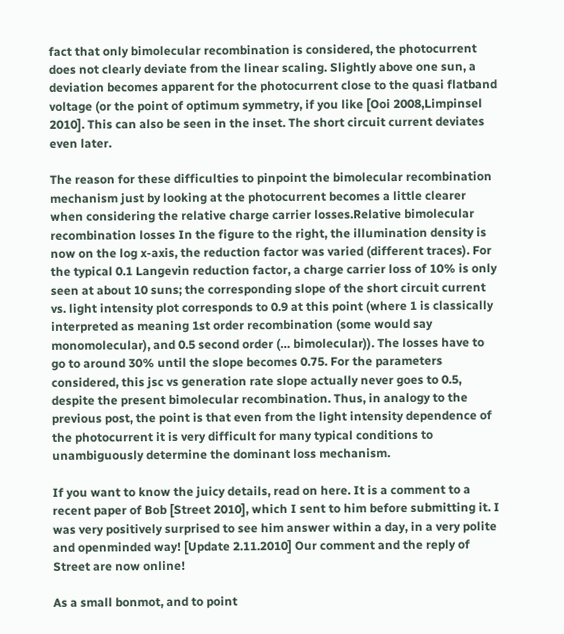fact that only bimolecular recombination is considered, the photocurrent does not clearly deviate from the linear scaling. Slightly above one sun, a deviation becomes apparent for the photocurrent close to the quasi flatband voltage (or the point of optimum symmetry, if you like [Ooi 2008,Limpinsel 2010]. This can also be seen in the inset. The short circuit current deviates even later.

The reason for these difficulties to pinpoint the bimolecular recombination mechanism just by looking at the photocurrent becomes a little clearer when considering the relative charge carrier losses.Relative bimolecular recombination losses In the figure to the right, the illumination density is now on the log x-axis, the reduction factor was varied (different traces). For the typical 0.1 Langevin reduction factor, a charge carrier loss of 10% is only seen at about 10 suns; the corresponding slope of the short circuit current vs. light intensity plot corresponds to 0.9 at this point (where 1 is classically interpreted as meaning 1st order recombination (some would say monomolecular), and 0.5 second order (… bimolecular)). The losses have to go to around 30% until the slope becomes 0.75. For the parameters considered, this jsc vs generation rate slope actually never goes to 0.5, despite the present bimolecular recombination. Thus, in analogy to the previous post, the point is that even from the light intensity dependence of the photocurrent it is very difficult for many typical conditions to unambiguously determine the dominant loss mechanism.

If you want to know the juicy details, read on here. It is a comment to a recent paper of Bob [Street 2010], which I sent to him before submitting it. I was very positively surprised to see him answer within a day, in a very polite and openminded way! [Update 2.11.2010] Our comment and the reply of Street are now online!

As a small bonmot, and to point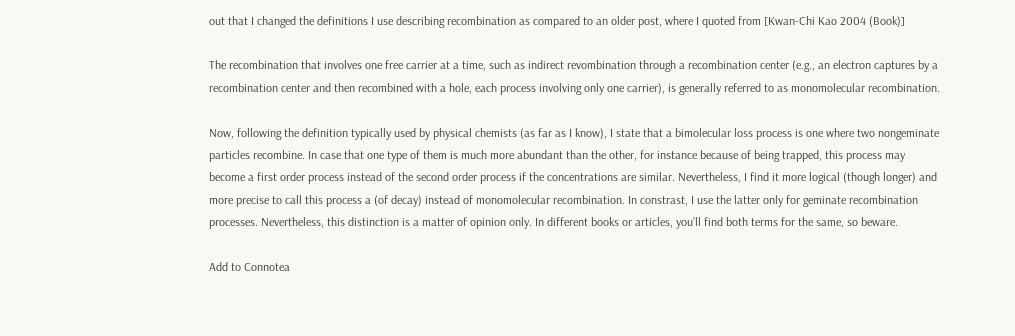out that I changed the definitions I use describing recombination as compared to an older post, where I quoted from [Kwan-Chi Kao 2004 (Book)]

The recombination that involves one free carrier at a time, such as indirect revombination through a recombination center (e.g., an electron captures by a recombination center and then recombined with a hole, each process involving only one carrier), is generally referred to as monomolecular recombination.

Now, following the definition typically used by physical chemists (as far as I know), I state that a bimolecular loss process is one where two nongeminate particles recombine. In case that one type of them is much more abundant than the other, for instance because of being trapped, this process may become a first order process instead of the second order process if the concentrations are similar. Nevertheless, I find it more logical (though longer) and more precise to call this process a (of decay) instead of monomolecular recombination. In constrast, I use the latter only for geminate recombination processes. Nevertheless, this distinction is a matter of opinion only. In different books or articles, you’ll find both terms for the same, so beware.

Add to Connotea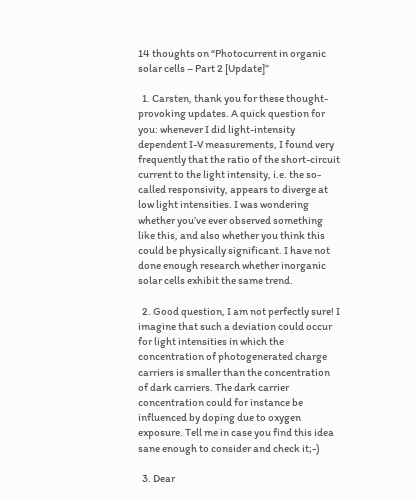14 thoughts on “Photocurrent in organic solar cells – Part 2 [Update]”

  1. Carsten, thank you for these thought-provoking updates. A quick question for you: whenever I did light-intensity dependent I-V measurements, I found very frequently that the ratio of the short-circuit current to the light intensity, i.e. the so-called responsivity, appears to diverge at low light intensities. I was wondering whether you’ve ever observed something like this, and also whether you think this could be physically significant. I have not done enough research whether inorganic solar cells exhibit the same trend.

  2. Good question, I am not perfectly sure! I imagine that such a deviation could occur for light intensities in which the concentration of photogenerated charge carriers is smaller than the concentration of dark carriers. The dark carrier concentration could for instance be influenced by doping due to oxygen exposure. Tell me in case you find this idea sane enough to consider and check it;-)

  3. Dear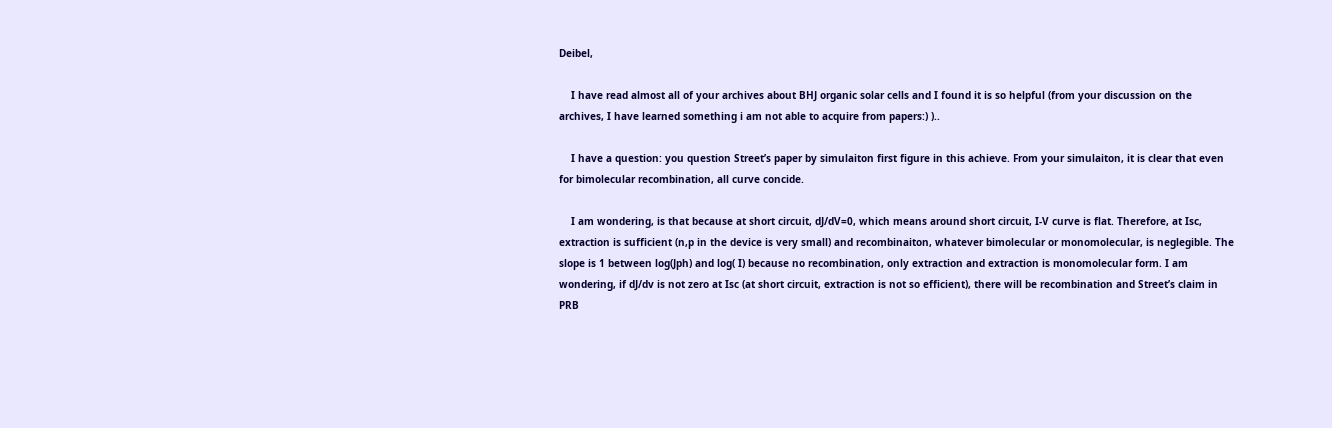Deibel,

    I have read almost all of your archives about BHJ organic solar cells and I found it is so helpful (from your discussion on the archives, I have learned something i am not able to acquire from papers:) )..

    I have a question: you question Street’s paper by simulaiton first figure in this achieve. From your simulaiton, it is clear that even for bimolecular recombination, all curve concide.

    I am wondering, is that because at short circuit, dJ/dV=0, which means around short circuit, I-V curve is flat. Therefore, at Isc, extraction is sufficient (n,p in the device is very small) and recombinaiton, whatever bimolecular or monomolecular, is neglegible. The slope is 1 between log(Jph) and log( I) because no recombination, only extraction and extraction is monomolecular form. I am wondering, if dJ/dv is not zero at Isc (at short circuit, extraction is not so efficient), there will be recombination and Street’s claim in PRB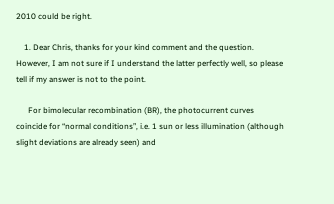2010 could be right.

    1. Dear Chris, thanks for your kind comment and the question. However, I am not sure if I understand the latter perfectly well, so please tell if my answer is not to the point.

      For bimolecular recombination (BR), the photocurrent curves coincide for “normal conditions”, i.e. 1 sun or less illumination (although slight deviations are already seen) and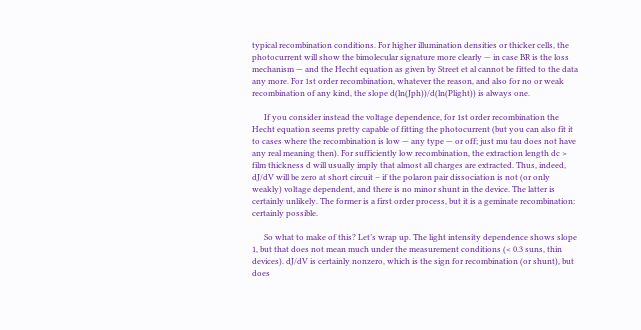typical recombination conditions. For higher illumination densities or thicker cells, the photocurrent will show the bimolecular signature more clearly — in case BR is the loss mechanism — and the Hecht equation as given by Street et al cannot be fitted to the data any more. For 1st order recombination, whatever the reason, and also for no or weak recombination of any kind, the slope d(ln(Jph))/d(ln(Plight)) is always one.

      If you consider instead the voltage dependence, for 1st order recombination the Hecht equation seems pretty capable of fitting the photocurrent (but you can also fit it to cases where the recombination is low — any type — or off; just mu tau does not have any real meaning then). For sufficiently low recombination, the extraction length dc > film thickness d will usually imply that almost all charges are extracted. Thus, indeed, dJ/dV will be zero at short circuit – if the polaron pair dissociation is not (or only weakly) voltage dependent, and there is no minor shunt in the device. The latter is certainly unlikely. The former is a first order process, but it is a geminate recombination: certainly possible.

      So what to make of this? Let’s wrap up. The light intensity dependence shows slope 1, but that does not mean much under the measurement conditions (< 0.3 suns, thin devices). dJ/dV is certainly nonzero, which is the sign for recombination (or shunt), but does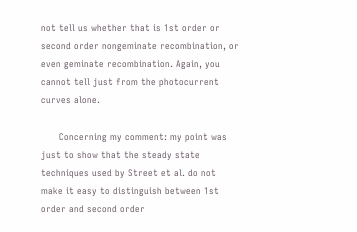not tell us whether that is 1st order or second order nongeminate recombination, or even geminate recombination. Again, you cannot tell just from the photocurrent curves alone.

      Concerning my comment: my point was just to show that the steady state techniques used by Street et al. do not make it easy to distinguish between 1st order and second order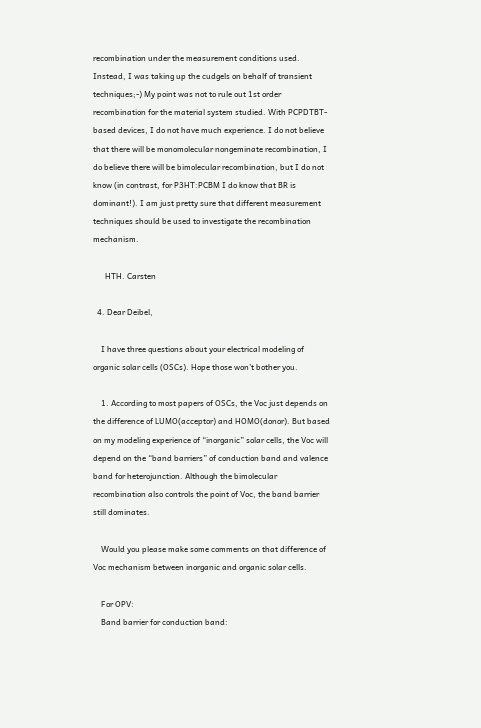recombination under the measurement conditions used. Instead, I was taking up the cudgels on behalf of transient techniques;-) My point was not to rule out 1st order recombination for the material system studied. With PCPDTBT-based devices, I do not have much experience. I do not believe that there will be monomolecular nongeminate recombination, I do believe there will be bimolecular recombination, but I do not know (in contrast, for P3HT:PCBM I do know that BR is dominant!). I am just pretty sure that different measurement techniques should be used to investigate the recombination mechanism.

      HTH. Carsten

  4. Dear Deibel,

    I have three questions about your electrical modeling of organic solar cells (OSCs). Hope those won’t bother you.

    1. According to most papers of OSCs, the Voc just depends on the difference of LUMO(acceptor) and HOMO(donor). But based on my modeling experience of “inorganic” solar cells, the Voc will depend on the “band barriers” of conduction band and valence band for heterojunction. Although the bimolecular recombination also controls the point of Voc, the band barrier still dominates.

    Would you please make some comments on that difference of Voc mechanism between inorganic and organic solar cells.

    For OPV:
    Band barrier for conduction band: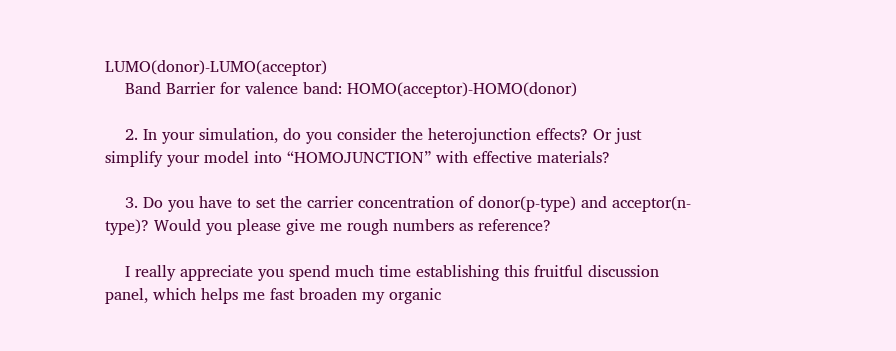LUMO(donor)-LUMO(acceptor)
    Band Barrier for valence band: HOMO(acceptor)-HOMO(donor)

    2. In your simulation, do you consider the heterojunction effects? Or just simplify your model into “HOMOJUNCTION” with effective materials?

    3. Do you have to set the carrier concentration of donor(p-type) and acceptor(n-type)? Would you please give me rough numbers as reference?

    I really appreciate you spend much time establishing this fruitful discussion panel, which helps me fast broaden my organic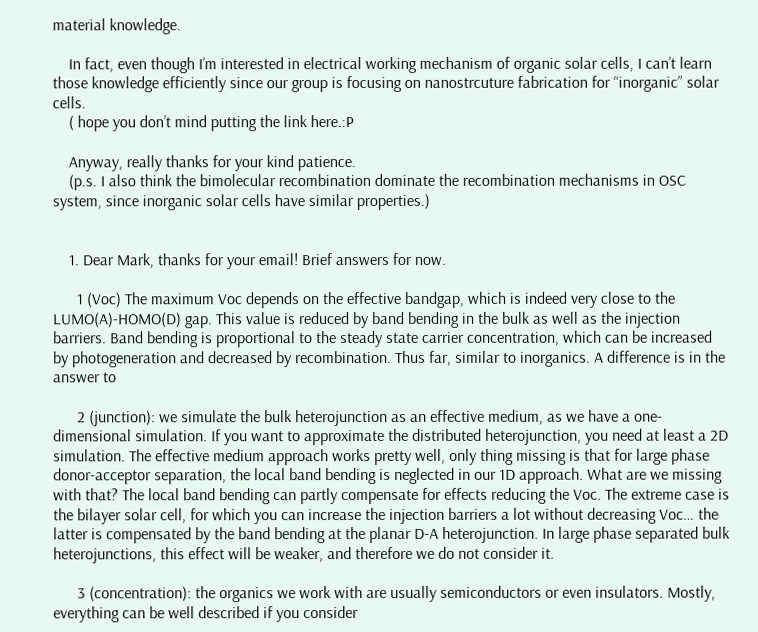material knowledge.

    In fact, even though I’m interested in electrical working mechanism of organic solar cells, I can’t learn those knowledge efficiently since our group is focusing on nanostrcuture fabrication for “inorganic” solar cells.
    ( hope you don’t mind putting the link here.:P

    Anyway, really thanks for your kind patience.
    (p.s. I also think the bimolecular recombination dominate the recombination mechanisms in OSC system, since inorganic solar cells have similar properties.)


    1. Dear Mark, thanks for your email! Brief answers for now.

      1 (Voc) The maximum Voc depends on the effective bandgap, which is indeed very close to the LUMO(A)-HOMO(D) gap. This value is reduced by band bending in the bulk as well as the injection barriers. Band bending is proportional to the steady state carrier concentration, which can be increased by photogeneration and decreased by recombination. Thus far, similar to inorganics. A difference is in the answer to

      2 (junction): we simulate the bulk heterojunction as an effective medium, as we have a one-dimensional simulation. If you want to approximate the distributed heterojunction, you need at least a 2D simulation. The effective medium approach works pretty well, only thing missing is that for large phase donor-acceptor separation, the local band bending is neglected in our 1D approach. What are we missing with that? The local band bending can partly compensate for effects reducing the Voc. The extreme case is the bilayer solar cell, for which you can increase the injection barriers a lot without decreasing Voc… the latter is compensated by the band bending at the planar D-A heterojunction. In large phase separated bulk heterojunctions, this effect will be weaker, and therefore we do not consider it.

      3 (concentration): the organics we work with are usually semiconductors or even insulators. Mostly, everything can be well described if you consider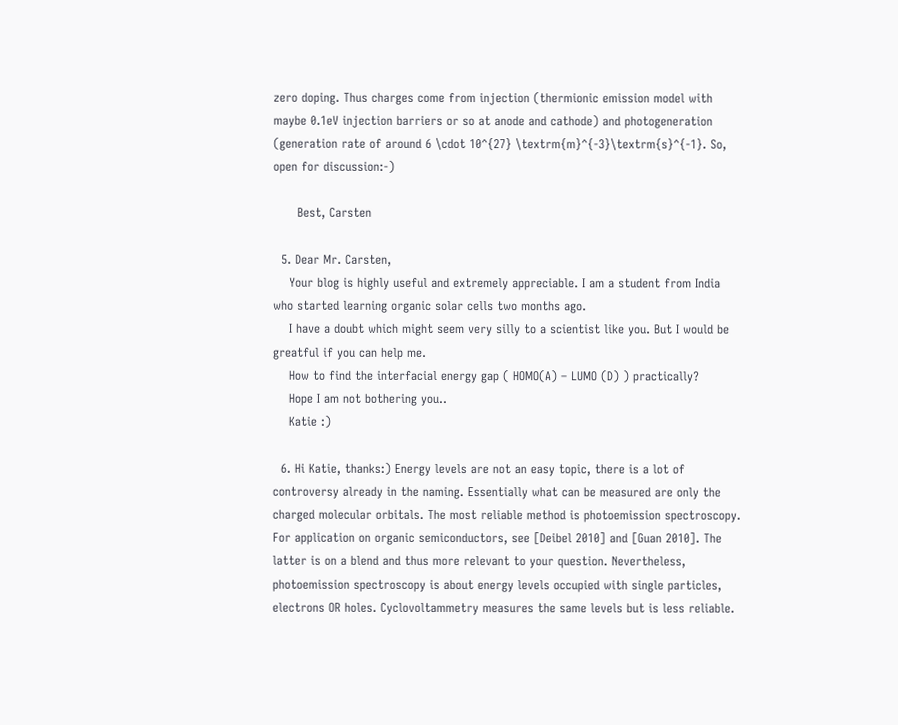zero doping. Thus charges come from injection (thermionic emission model with maybe 0.1eV injection barriers or so at anode and cathode) and photogeneration (generation rate of around 6 \cdot 10^{27} \textrm{m}^{-3}\textrm{s}^{-1}. So, open for discussion:-)

      Best, Carsten

  5. Dear Mr. Carsten,
    Your blog is highly useful and extremely appreciable. I am a student from India who started learning organic solar cells two months ago.
    I have a doubt which might seem very silly to a scientist like you. But I would be greatful if you can help me.
    How to find the interfacial energy gap ( HOMO(A) – LUMO (D) ) practically?
    Hope I am not bothering you..
    Katie :)

  6. Hi Katie, thanks:) Energy levels are not an easy topic, there is a lot of controversy already in the naming. Essentially what can be measured are only the charged molecular orbitals. The most reliable method is photoemission spectroscopy. For application on organic semiconductors, see [Deibel 2010] and [Guan 2010]. The latter is on a blend and thus more relevant to your question. Nevertheless, photoemission spectroscopy is about energy levels occupied with single particles, electrons OR holes. Cyclovoltammetry measures the same levels but is less reliable.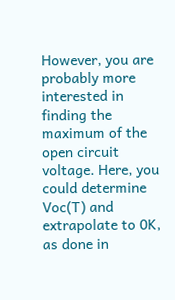However, you are probably more interested in finding the maximum of the open circuit voltage. Here, you could determine Voc(T) and extrapolate to 0K, as done in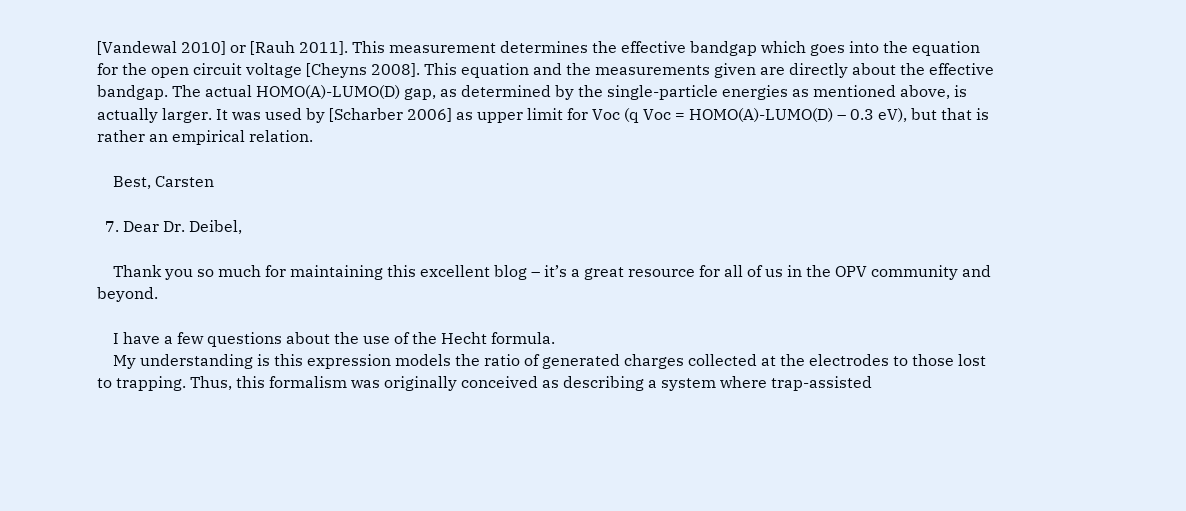[Vandewal 2010] or [Rauh 2011]. This measurement determines the effective bandgap which goes into the equation for the open circuit voltage [Cheyns 2008]. This equation and the measurements given are directly about the effective bandgap. The actual HOMO(A)-LUMO(D) gap, as determined by the single-particle energies as mentioned above, is actually larger. It was used by [Scharber 2006] as upper limit for Voc (q Voc = HOMO(A)-LUMO(D) – 0.3 eV), but that is rather an empirical relation.

    Best, Carsten

  7. Dear Dr. Deibel,

    Thank you so much for maintaining this excellent blog – it’s a great resource for all of us in the OPV community and beyond.

    I have a few questions about the use of the Hecht formula.
    My understanding is this expression models the ratio of generated charges collected at the electrodes to those lost to trapping. Thus, this formalism was originally conceived as describing a system where trap-assisted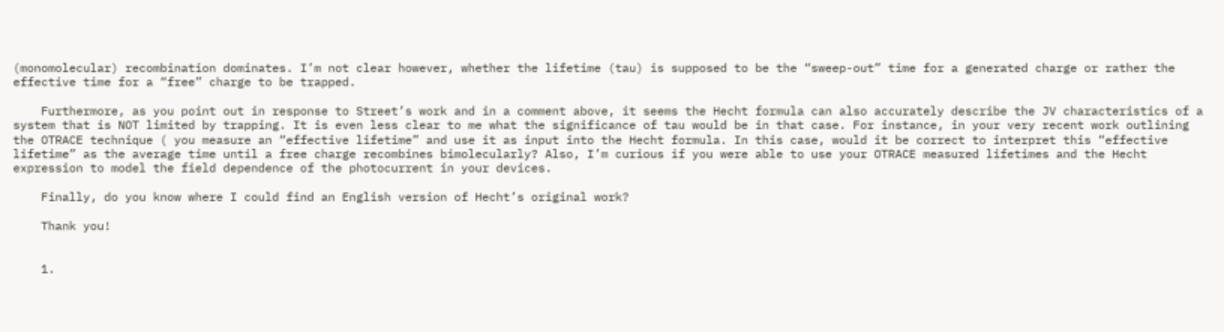(monomolecular) recombination dominates. I’m not clear however, whether the lifetime (tau) is supposed to be the “sweep-out” time for a generated charge or rather the effective time for a “free” charge to be trapped.

    Furthermore, as you point out in response to Street’s work and in a comment above, it seems the Hecht formula can also accurately describe the JV characteristics of a system that is NOT limited by trapping. It is even less clear to me what the significance of tau would be in that case. For instance, in your very recent work outlining the OTRACE technique ( you measure an “effective lifetime” and use it as input into the Hecht formula. In this case, would it be correct to interpret this “effective lifetime” as the average time until a free charge recombines bimolecularly? Also, I’m curious if you were able to use your OTRACE measured lifetimes and the Hecht expression to model the field dependence of the photocurrent in your devices.

    Finally, do you know where I could find an English version of Hecht’s original work?

    Thank you!


    1.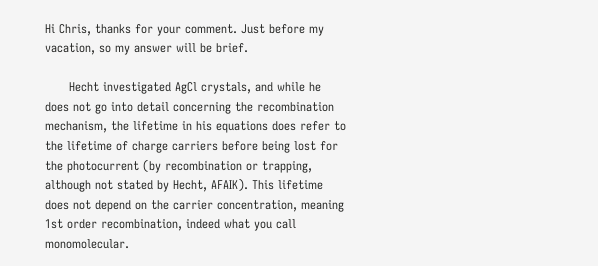Hi Chris, thanks for your comment. Just before my vacation, so my answer will be brief.

      Hecht investigated AgCl crystals, and while he does not go into detail concerning the recombination mechanism, the lifetime in his equations does refer to the lifetime of charge carriers before being lost for the photocurrent (by recombination or trapping, although not stated by Hecht, AFAIK). This lifetime does not depend on the carrier concentration, meaning 1st order recombination, indeed what you call monomolecular.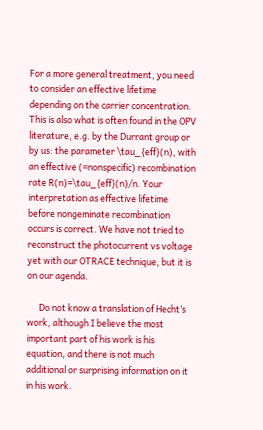For a more general treatment, you need to consider an effective lifetime depending on the carrier concentration. This is also what is often found in the OPV literature, e.g. by the Durrant group or by us: the parameter \tau_{eff}(n), with an effective (=nonspecific) recombination rate R(n)=\tau_{eff}(n)/n. Your interpretation as effective lifetime before nongeminate recombination occurs is correct. We have not tried to reconstruct the photocurrent vs voltage yet with our OTRACE technique, but it is on our agenda.

      Do not know a translation of Hecht’s work, although I believe the most important part of his work is his equation, and there is not much additional or surprising information on it in his work.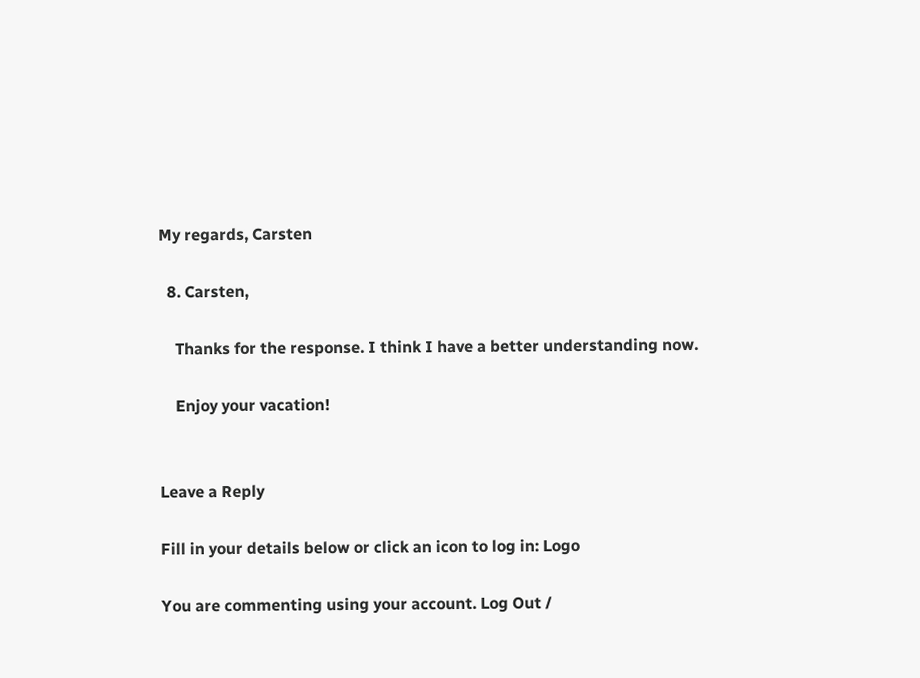My regards, Carsten

  8. Carsten,

    Thanks for the response. I think I have a better understanding now.

    Enjoy your vacation!


Leave a Reply

Fill in your details below or click an icon to log in: Logo

You are commenting using your account. Log Out /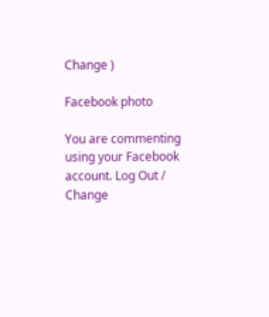Change )

Facebook photo

You are commenting using your Facebook account. Log Out /  Change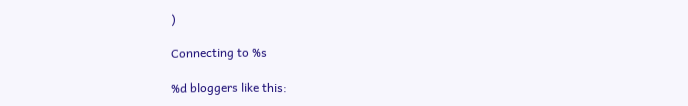)

Connecting to %s

%d bloggers like this: